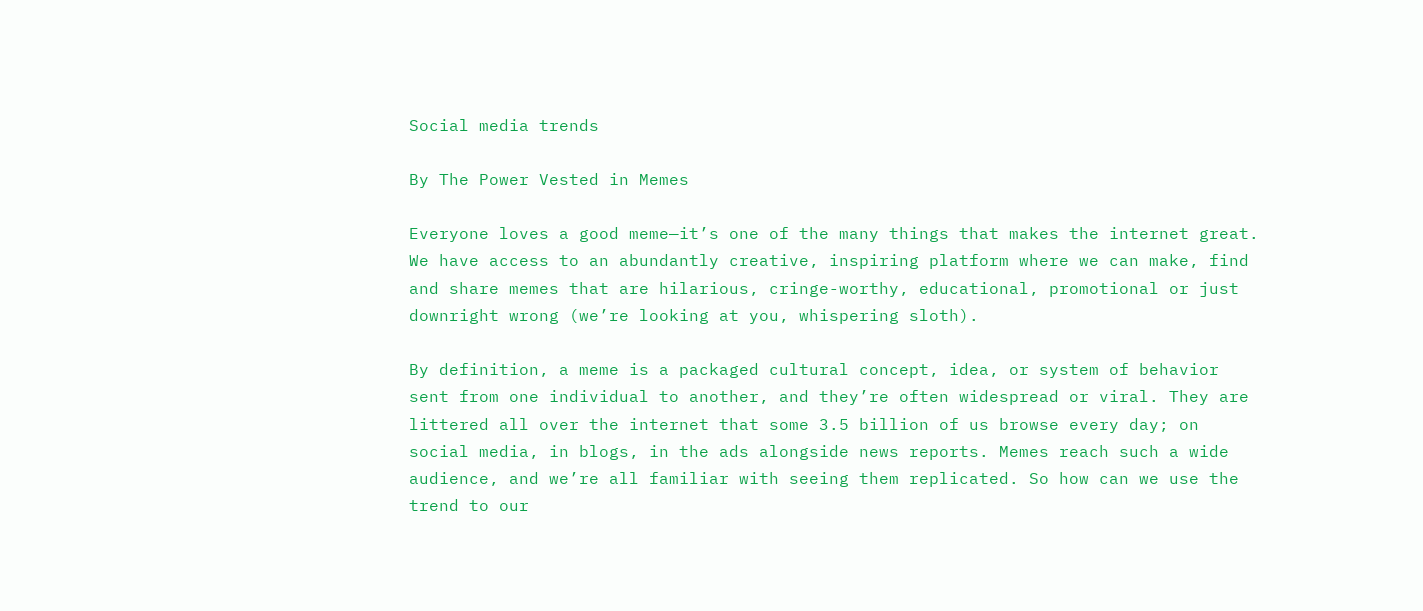Social media trends

By The Power Vested in Memes

Everyone loves a good meme—it’s one of the many things that makes the internet great. We have access to an abundantly creative, inspiring platform where we can make, find and share memes that are hilarious, cringe-worthy, educational, promotional or just downright wrong (we’re looking at you, whispering sloth).

By definition, a meme is a packaged cultural concept, idea, or system of behavior sent from one individual to another, and they’re often widespread or viral. They are littered all over the internet that some 3.5 billion of us browse every day; on social media, in blogs, in the ads alongside news reports. Memes reach such a wide audience, and we’re all familiar with seeing them replicated. So how can we use the trend to our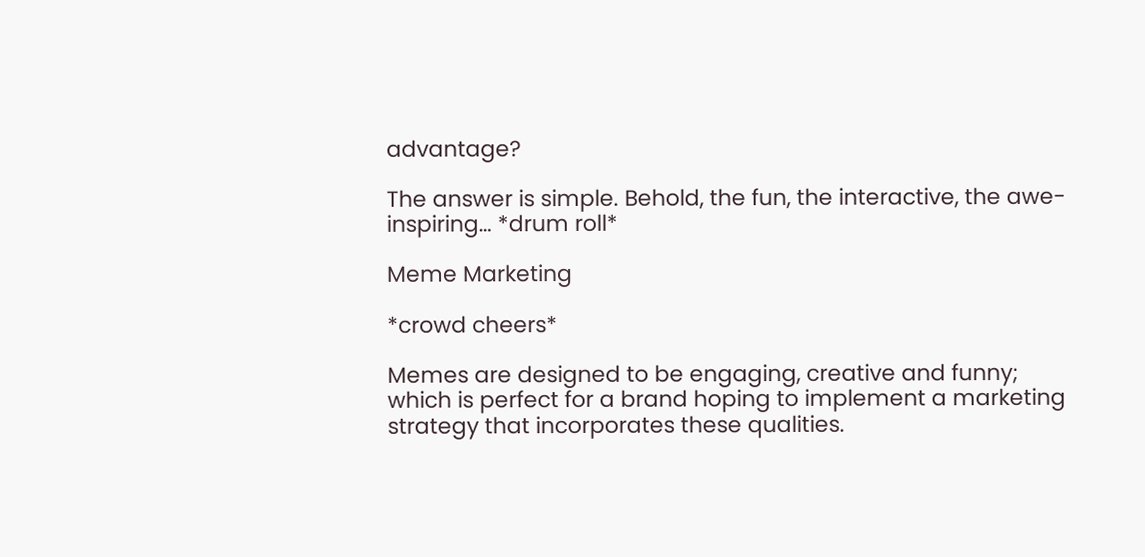advantage?

The answer is simple. Behold, the fun, the interactive, the awe-inspiring… *drum roll*

Meme Marketing

*crowd cheers*

Memes are designed to be engaging, creative and funny; which is perfect for a brand hoping to implement a marketing strategy that incorporates these qualities.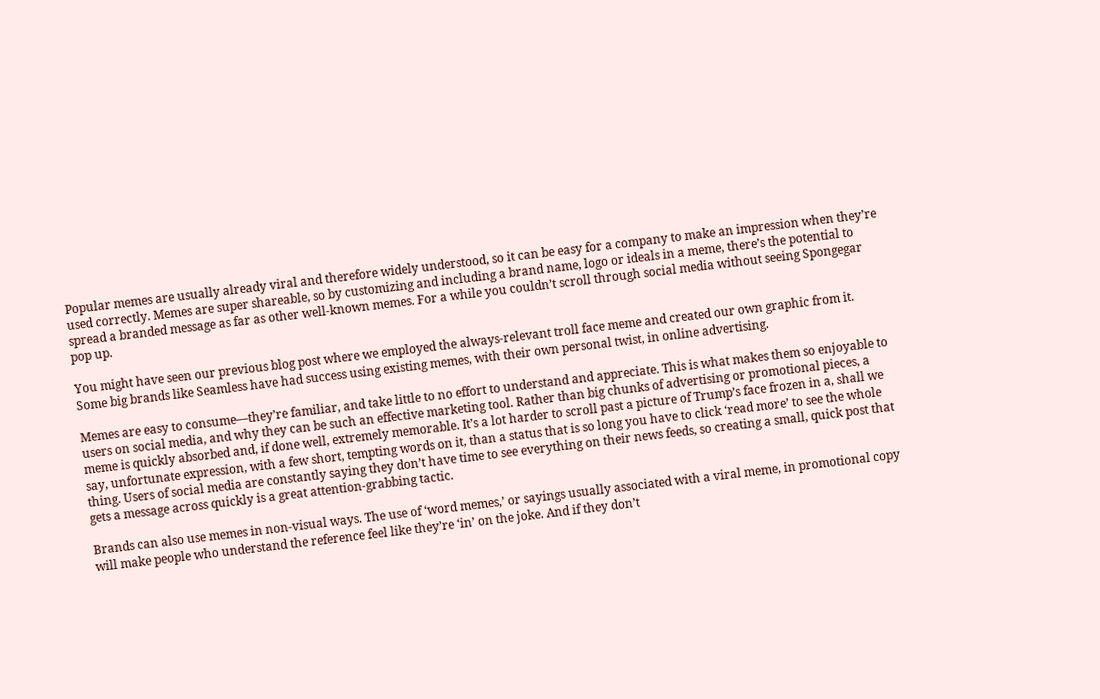Popular memes are usually already viral and therefore widely understood, so it can be easy for a company to make an impression when they’re used correctly. Memes are super shareable, so by customizing and including a brand name, logo or ideals in a meme, there’s the potential to spread a branded message as far as other well-known memes. For a while you couldn’t scroll through social media without seeing Spongegar pop up.

You might have seen our previous blog post where we employed the always-relevant troll face meme and created our own graphic from it. Some big brands like Seamless have had success using existing memes, with their own personal twist, in online advertising.

Memes are easy to consume—they’re familiar, and take little to no effort to understand and appreciate. This is what makes them so enjoyable to users on social media, and why they can be such an effective marketing tool. Rather than big chunks of advertising or promotional pieces, a meme is quickly absorbed and, if done well, extremely memorable. It’s a lot harder to scroll past a picture of Trump’s face frozen in a, shall we say, unfortunate expression, with a few short, tempting words on it, than a status that is so long you have to click ‘read more’ to see the whole thing. Users of social media are constantly saying they don’t have time to see everything on their news feeds, so creating a small, quick post that gets a message across quickly is a great attention-grabbing tactic.

Brands can also use memes in non-visual ways. The use of ‘word memes,’ or sayings usually associated with a viral meme, in promotional copy will make people who understand the reference feel like they’re ‘in’ on the joke. And if they don’t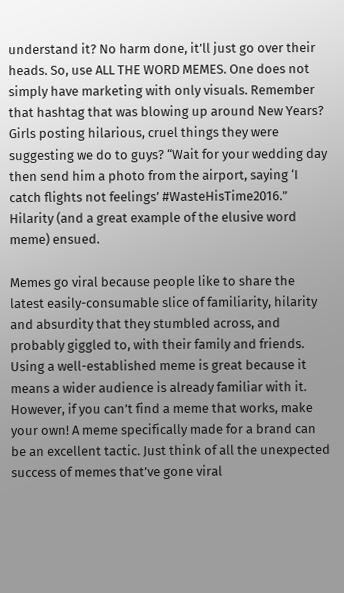understand it? No harm done, it’ll just go over their heads. So, use ALL THE WORD MEMES. One does not simply have marketing with only visuals. Remember that hashtag that was blowing up around New Years? Girls posting hilarious, cruel things they were suggesting we do to guys? “Wait for your wedding day then send him a photo from the airport, saying ‘I catch flights not feelings’ #WasteHisTime2016.” Hilarity (and a great example of the elusive word meme) ensued.

Memes go viral because people like to share the latest easily-consumable slice of familiarity, hilarity and absurdity that they stumbled across, and probably giggled to, with their family and friends. Using a well-established meme is great because it means a wider audience is already familiar with it. However, if you can’t find a meme that works, make your own! A meme specifically made for a brand can be an excellent tactic. Just think of all the unexpected success of memes that’ve gone viral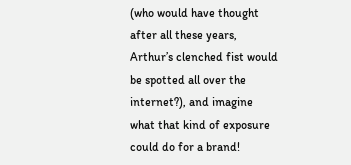(who would have thought after all these years, Arthur’s clenched fist would be spotted all over the internet?), and imagine what that kind of exposure could do for a brand!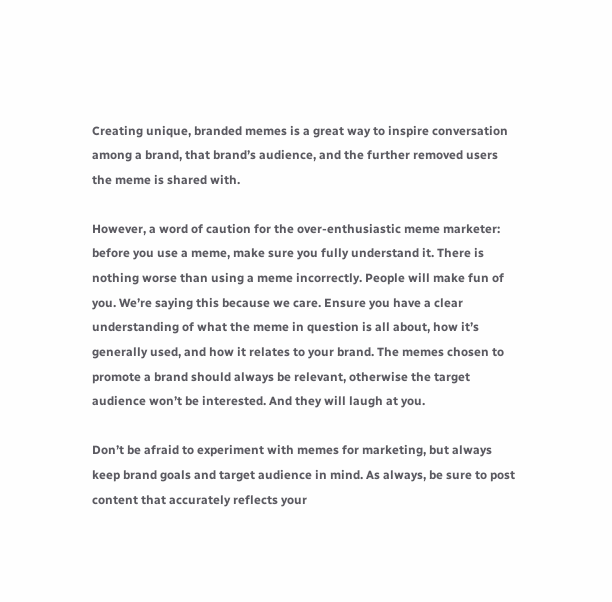Creating unique, branded memes is a great way to inspire conversation among a brand, that brand’s audience, and the further removed users the meme is shared with.

However, a word of caution for the over-enthusiastic meme marketer: before you use a meme, make sure you fully understand it. There is nothing worse than using a meme incorrectly. People will make fun of you. We’re saying this because we care. Ensure you have a clear understanding of what the meme in question is all about, how it’s generally used, and how it relates to your brand. The memes chosen to promote a brand should always be relevant, otherwise the target audience won’t be interested. And they will laugh at you.

Don’t be afraid to experiment with memes for marketing, but always keep brand goals and target audience in mind. As always, be sure to post content that accurately reflects your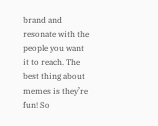brand and resonate with the people you want it to reach. The best thing about memes is they’re fun! So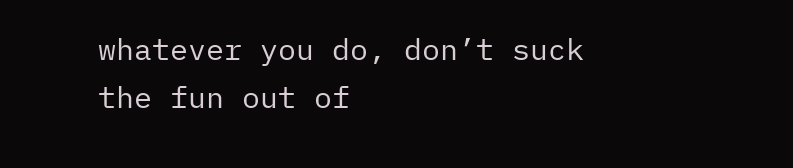whatever you do, don’t suck the fun out of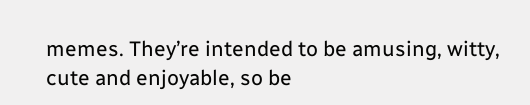memes. They’re intended to be amusing, witty, cute and enjoyable, so be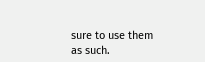sure to use them as such.